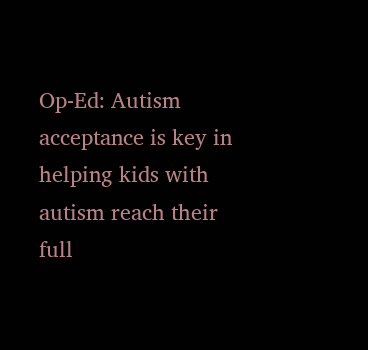Op-Ed: Autism acceptance is key in helping kids with autism reach their full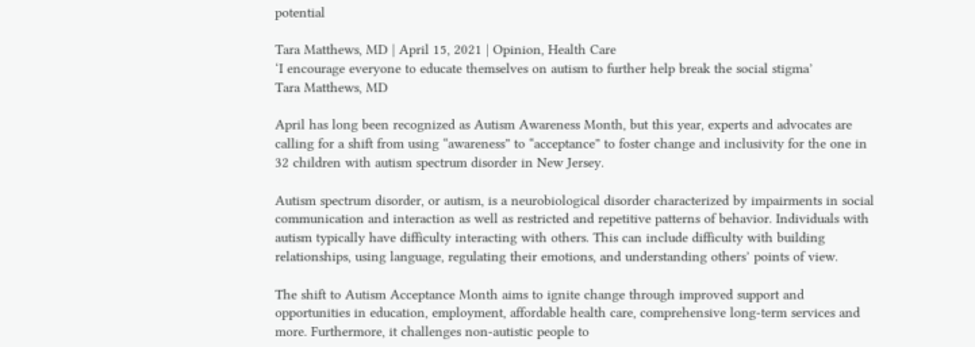potential

Tara Matthews, MD | April 15, 2021 | Opinion, Health Care
‘I encourage everyone to educate themselves on autism to further help break the social stigma’
Tara Matthews, MD

April has long been recognized as Autism Awareness Month, but this year, experts and advocates are calling for a shift from using “awareness” to “acceptance” to foster change and inclusivity for the one in 32 children with autism spectrum disorder in New Jersey.

Autism spectrum disorder, or autism, is a neurobiological disorder characterized by impairments in social communication and interaction as well as restricted and repetitive patterns of behavior. Individuals with autism typically have difficulty interacting with others. This can include difficulty with building relationships, using language, regulating their emotions, and understanding others’ points of view.

The shift to Autism Acceptance Month aims to ignite change through improved support and opportunities in education, employment, affordable health care, comprehensive long-term services and more. Furthermore, it challenges non-autistic people to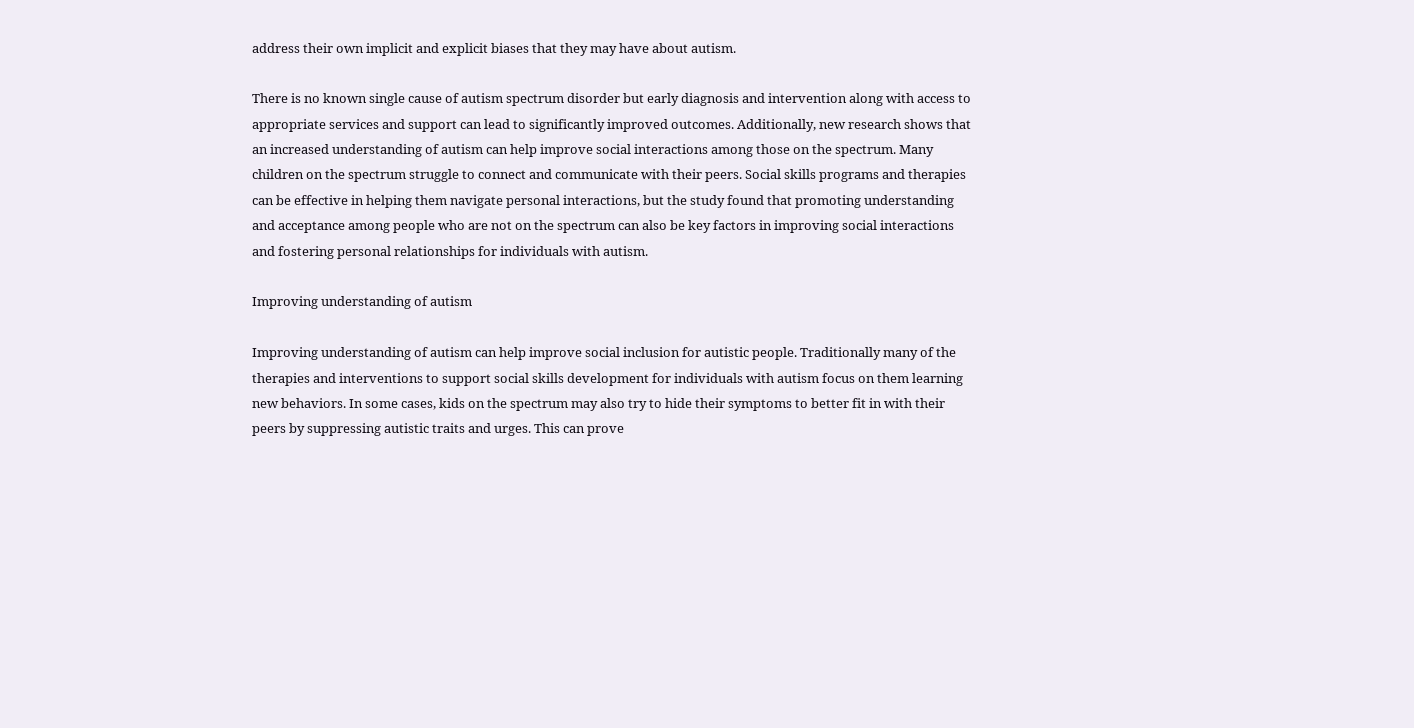address their own implicit and explicit biases that they may have about autism.

There is no known single cause of autism spectrum disorder but early diagnosis and intervention along with access to appropriate services and support can lead to significantly improved outcomes. Additionally, new research shows that an increased understanding of autism can help improve social interactions among those on the spectrum. Many children on the spectrum struggle to connect and communicate with their peers. Social skills programs and therapies can be effective in helping them navigate personal interactions, but the study found that promoting understanding and acceptance among people who are not on the spectrum can also be key factors in improving social interactions and fostering personal relationships for individuals with autism.

Improving understanding of autism

Improving understanding of autism can help improve social inclusion for autistic people. Traditionally many of the therapies and interventions to support social skills development for individuals with autism focus on them learning new behaviors. In some cases, kids on the spectrum may also try to hide their symptoms to better fit in with their peers by suppressing autistic traits and urges. This can prove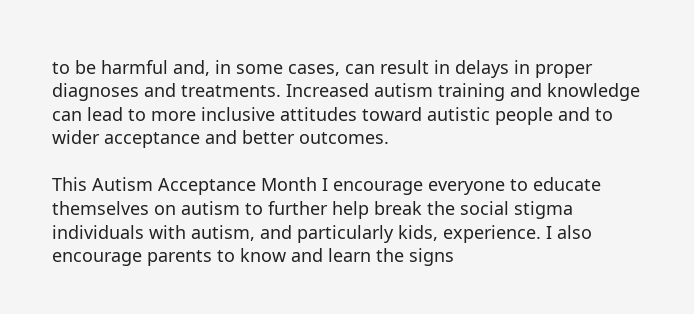to be harmful and, in some cases, can result in delays in proper diagnoses and treatments. Increased autism training and knowledge can lead to more inclusive attitudes toward autistic people and to wider acceptance and better outcomes.

This Autism Acceptance Month I encourage everyone to educate themselves on autism to further help break the social stigma individuals with autism, and particularly kids, experience. I also encourage parents to know and learn the signs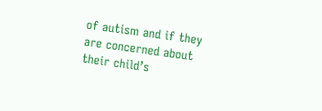of autism and if they are concerned about their child’s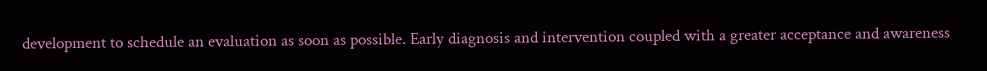development to schedule an evaluation as soon as possible. Early diagnosis and intervention coupled with a greater acceptance and awareness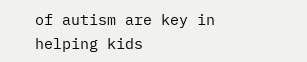of autism are key in helping kids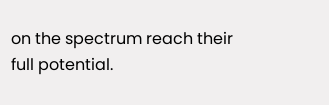on the spectrum reach their full potential.